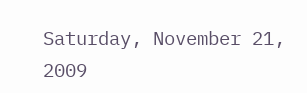Saturday, November 21, 2009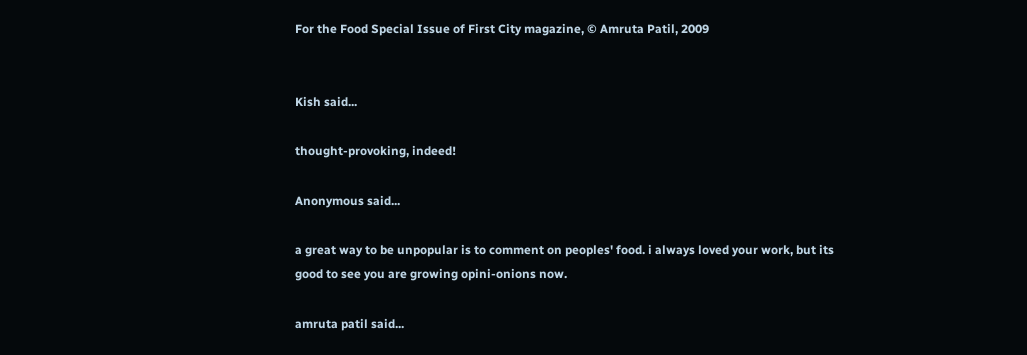For the Food Special Issue of First City magazine, © Amruta Patil, 2009


Kish said...

thought-provoking, indeed!

Anonymous said...

a great way to be unpopular is to comment on peoples' food. i always loved your work, but its good to see you are growing opini-onions now.

amruta patil said...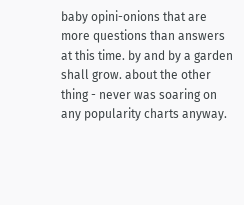baby opini-onions that are more questions than answers at this time. by and by a garden shall grow. about the other thing - never was soaring on any popularity charts anyway.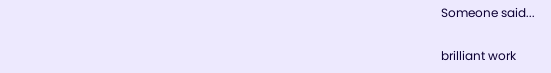Someone said...

brilliant work